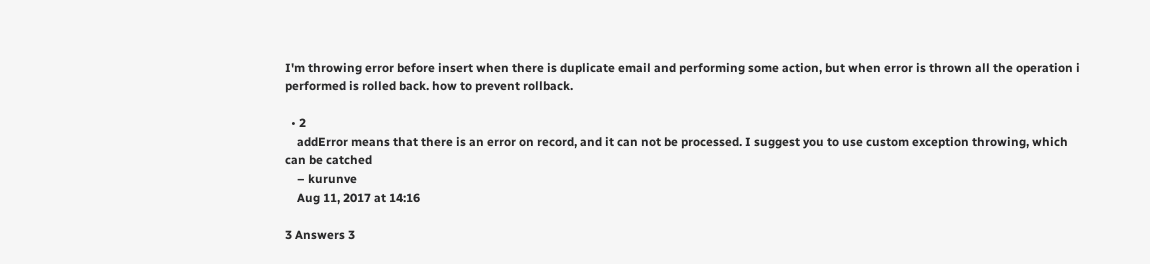I'm throwing error before insert when there is duplicate email and performing some action, but when error is thrown all the operation i performed is rolled back. how to prevent rollback.

  • 2
    addError means that there is an error on record, and it can not be processed. I suggest you to use custom exception throwing, which can be catched
    – kurunve
    Aug 11, 2017 at 14:16

3 Answers 3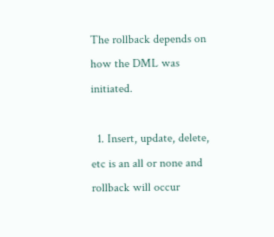The rollback depends on how the DML was initiated.

  1. Insert, update, delete, etc is an all or none and rollback will occur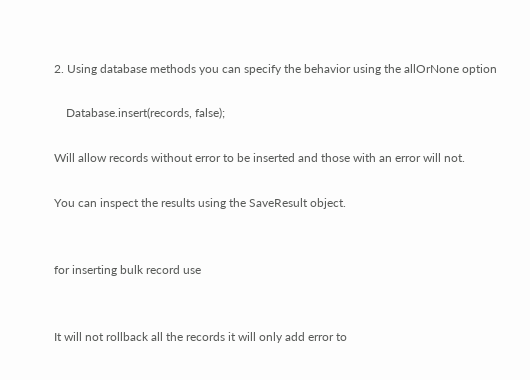2. Using database methods you can specify the behavior using the allOrNone option

    Database.insert(records, false);

Will allow records without error to be inserted and those with an error will not.

You can inspect the results using the SaveResult object.


for inserting bulk record use


It will not rollback all the records it will only add error to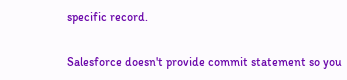specific record.


Salesforce doesn't provide commit statement so you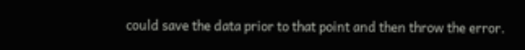could save the data prior to that point and then throw the error.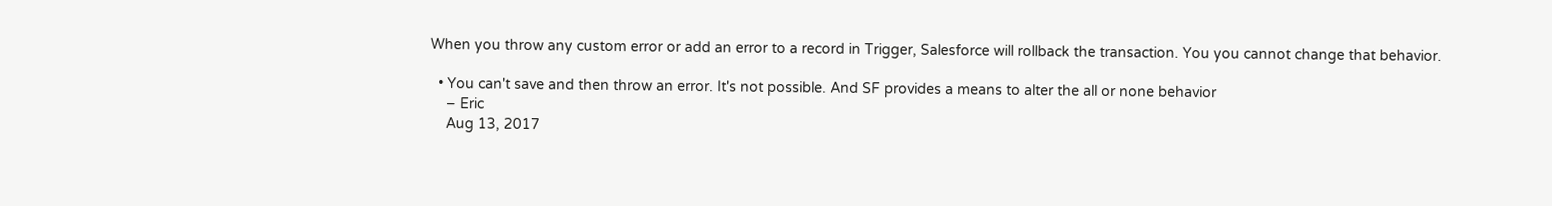When you throw any custom error or add an error to a record in Trigger, Salesforce will rollback the transaction. You you cannot change that behavior.

  • You can't save and then throw an error. It's not possible. And SF provides a means to alter the all or none behavior
    – Eric
    Aug 13, 2017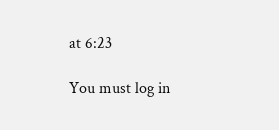at 6:23

You must log in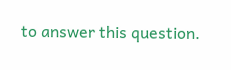to answer this question.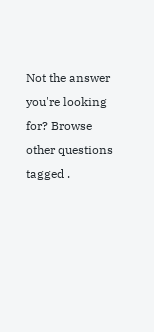Not the answer you're looking for? Browse other questions tagged .